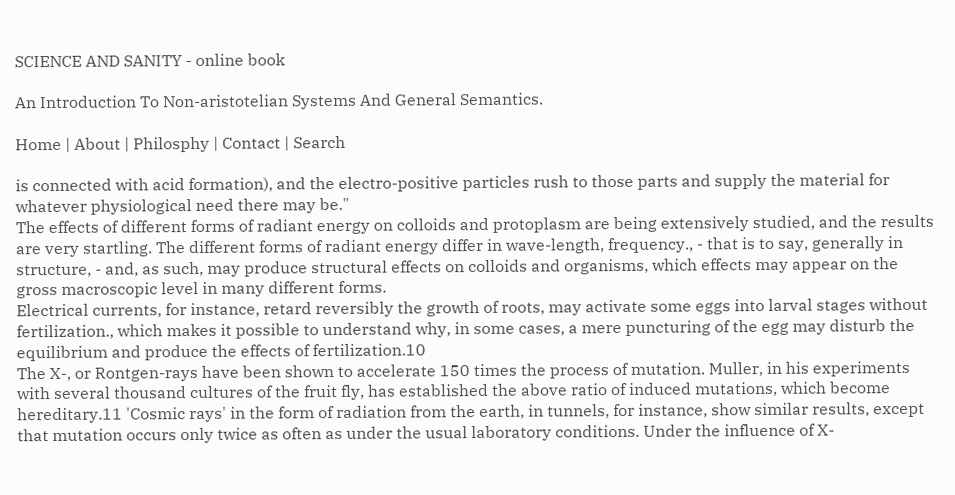SCIENCE AND SANITY - online book

An Introduction To Non-aristotelian Systems And General Semantics.

Home | About | Philosphy | Contact | Search

is connected with acid formation), and the electro-positive particles rush to those parts and supply the material for whatever physiological need there may be."
The effects of different forms of radiant energy on colloids and protoplasm are being extensively studied, and the results are very startling. The different forms of radiant energy differ in wave-length, frequency., - that is to say, generally in structure, - and, as such, may produce structural effects on colloids and organisms, which effects may appear on the gross macroscopic level in many different forms.
Electrical currents, for instance, retard reversibly the growth of roots, may activate some eggs into larval stages without fertilization., which makes it possible to understand why, in some cases, a mere puncturing of the egg may disturb the equilibrium and produce the effects of fertilization.10
The X-, or Rontgen-rays have been shown to accelerate 150 times the process of mutation. Muller, in his experiments with several thousand cultures of the fruit fly, has established the above ratio of induced mutations, which become hereditary.11 'Cosmic rays' in the form of radiation from the earth, in tunnels, for instance, show similar results, except that mutation occurs only twice as often as under the usual laboratory conditions. Under the influence of X-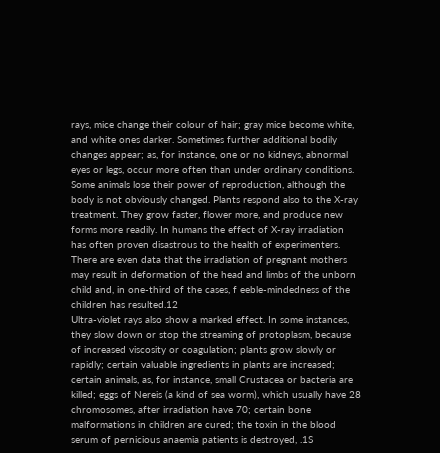rays, mice change their colour of hair; gray mice become white, and white ones darker. Sometimes further additional bodily changes appear; as, for instance, one or no kidneys, abnormal eyes or legs, occur more often than under ordinary conditions. Some animals lose their power of reproduction, although the body is not obviously changed. Plants respond also to the X-ray treatment. They grow faster, flower more, and produce new forms more readily. In humans the effect of X-ray irradiation has often proven disastrous to the health of experimenters. There are even data that the irradiation of pregnant mothers may result in deformation of the head and limbs of the unborn child and, in one-third of the cases, f eeble-mindedness of the children has resulted.12
Ultra-violet rays also show a marked effect. In some instances, they slow down or stop the streaming of protoplasm, because of increased viscosity or coagulation; plants grow slowly or rapidly; certain valuable ingredients in plants are increased; certain animals, as, for instance, small Crustacea or bacteria are killed; eggs of Nereis (a kind of sea worm), which usually have 28 chromosomes, after irradiation have 70; certain bone malformations in children are cured; the toxin in the blood serum of pernicious anaemia patients is destroyed, .1S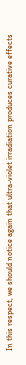In this respect, we should notice again that ultra-violet irradiation produces curative effects